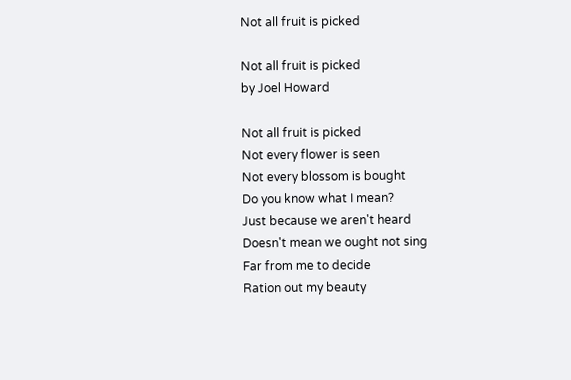Not all fruit is picked

Not all fruit is picked
by Joel Howard

Not all fruit is picked
Not every flower is seen
Not every blossom is bought
Do you know what I mean?
Just because we aren't heard
Doesn't mean we ought not sing
Far from me to decide
Ration out my beauty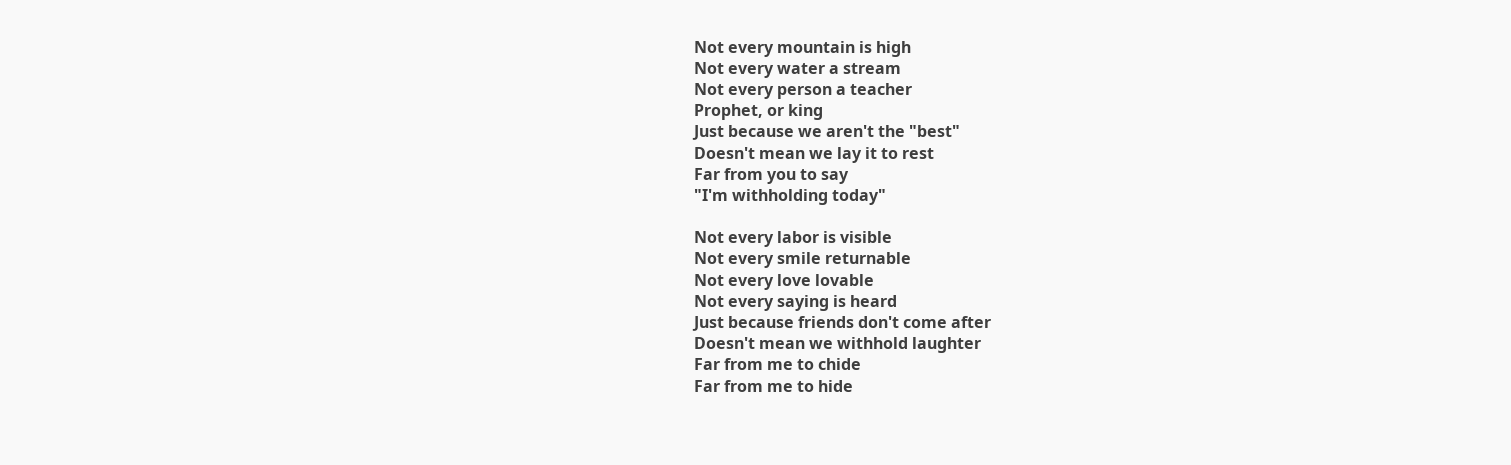Not every mountain is high
Not every water a stream
Not every person a teacher
Prophet, or king
Just because we aren't the "best"
Doesn't mean we lay it to rest
Far from you to say
"I'm withholding today"

Not every labor is visible
Not every smile returnable
Not every love lovable
Not every saying is heard
Just because friends don't come after
Doesn't mean we withhold laughter
Far from me to chide
Far from me to hide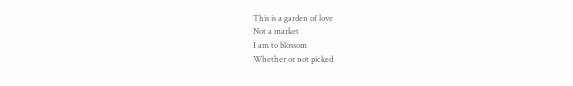This is a garden of love
Not a market
I am to blossom
Whether or not picked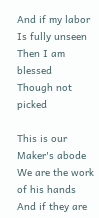And if my labor
Is fully unseen
Then I am blessed
Though not picked

This is our Maker's abode
We are the work of his hands
And if they are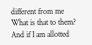different from me
What is that to them?
And if I am allotted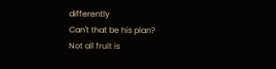differently
Can't that be his plan?
Not all fruit is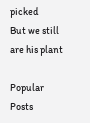picked
But we still are his plant

Popular Posts